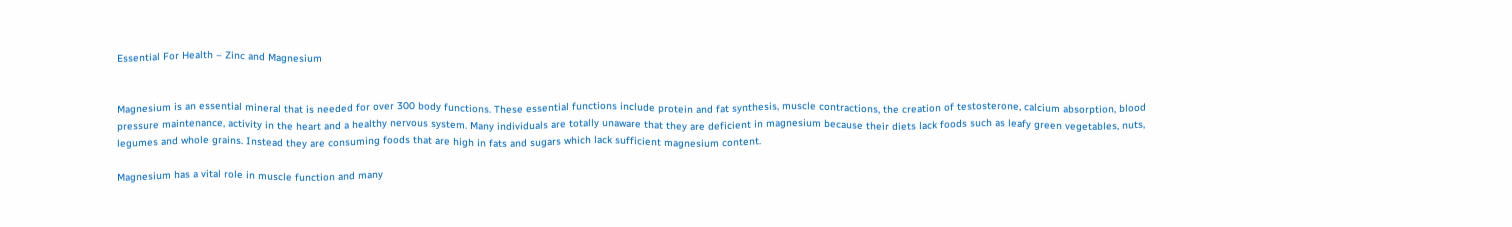Essential For Health – Zinc and Magnesium


Magnesium is an essential mineral that is needed for over 300 body functions. These essential functions include protein and fat synthesis, muscle contractions, the creation of testosterone, calcium absorption, blood pressure maintenance, activity in the heart and a healthy nervous system. Many individuals are totally unaware that they are deficient in magnesium because their diets lack foods such as leafy green vegetables, nuts, legumes and whole grains. Instead they are consuming foods that are high in fats and sugars which lack sufficient magnesium content.

Magnesium has a vital role in muscle function and many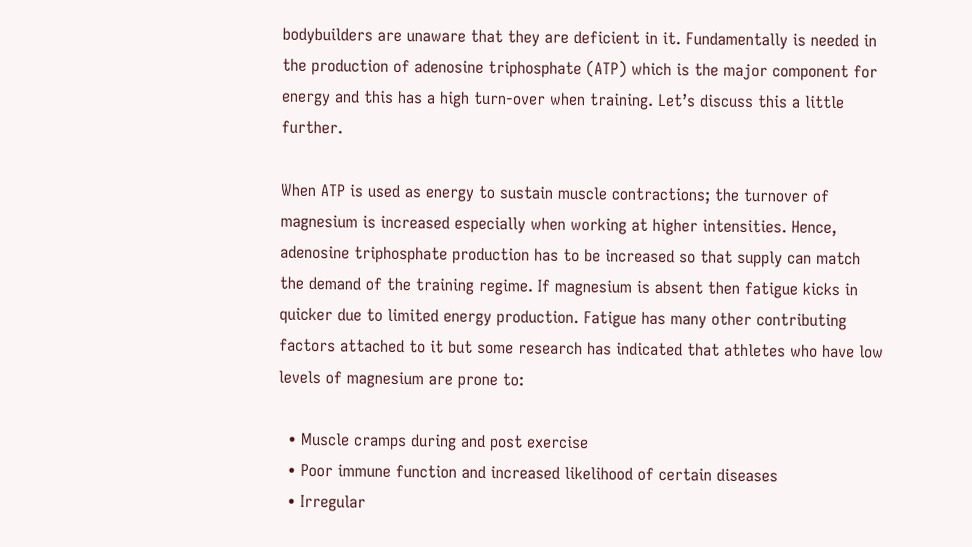bodybuilders are unaware that they are deficient in it. Fundamentally is needed in the production of adenosine triphosphate (ATP) which is the major component for energy and this has a high turn-over when training. Let’s discuss this a little further.

When ATP is used as energy to sustain muscle contractions; the turnover of magnesium is increased especially when working at higher intensities. Hence, adenosine triphosphate production has to be increased so that supply can match the demand of the training regime. If magnesium is absent then fatigue kicks in quicker due to limited energy production. Fatigue has many other contributing factors attached to it but some research has indicated that athletes who have low levels of magnesium are prone to:

  • Muscle cramps during and post exercise
  • Poor immune function and increased likelihood of certain diseases
  • Irregular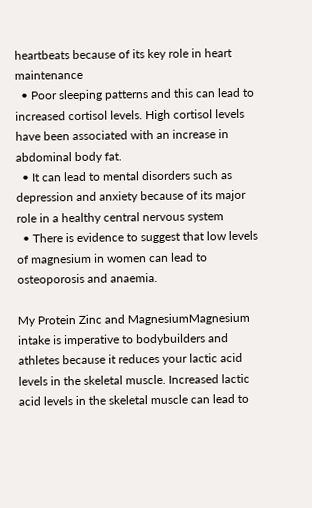heartbeats because of its key role in heart maintenance
  • Poor sleeping patterns and this can lead to increased cortisol levels. High cortisol levels have been associated with an increase in abdominal body fat.
  • It can lead to mental disorders such as depression and anxiety because of its major role in a healthy central nervous system
  • There is evidence to suggest that low levels of magnesium in women can lead to osteoporosis and anaemia.

My Protein Zinc and MagnesiumMagnesium intake is imperative to bodybuilders and athletes because it reduces your lactic acid levels in the skeletal muscle. Increased lactic acid levels in the skeletal muscle can lead to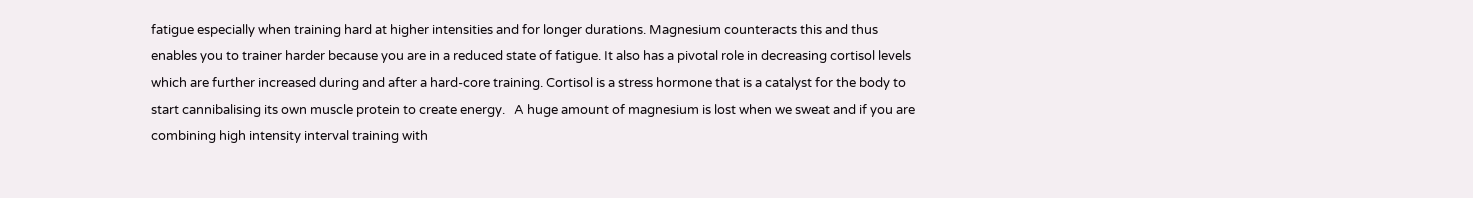fatigue especially when training hard at higher intensities and for longer durations. Magnesium counteracts this and thus enables you to trainer harder because you are in a reduced state of fatigue. It also has a pivotal role in decreasing cortisol levels which are further increased during and after a hard-core training. Cortisol is a stress hormone that is a catalyst for the body to start cannibalising its own muscle protein to create energy.   A huge amount of magnesium is lost when we sweat and if you are combining high intensity interval training with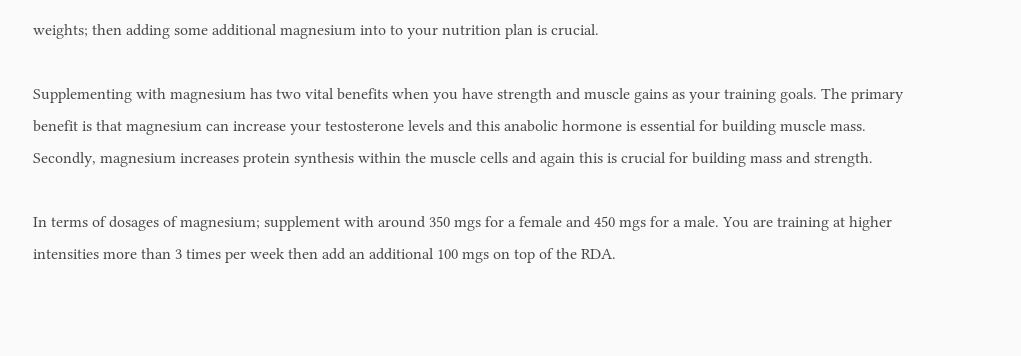weights; then adding some additional magnesium into to your nutrition plan is crucial.

Supplementing with magnesium has two vital benefits when you have strength and muscle gains as your training goals. The primary benefit is that magnesium can increase your testosterone levels and this anabolic hormone is essential for building muscle mass. Secondly, magnesium increases protein synthesis within the muscle cells and again this is crucial for building mass and strength.

In terms of dosages of magnesium; supplement with around 350 mgs for a female and 450 mgs for a male. You are training at higher intensities more than 3 times per week then add an additional 100 mgs on top of the RDA.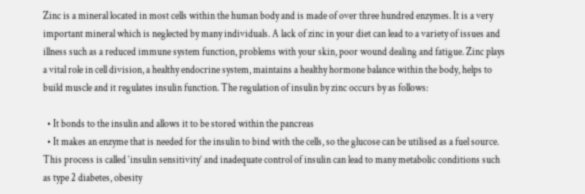Zinc is a mineral located in most cells within the human body and is made of over three hundred enzymes. It is a very important mineral which is neglected by many individuals. A lack of zinc in your diet can lead to a variety of issues and illness such as a reduced immune system function, problems with your skin, poor wound dealing and fatigue. Zinc plays a vital role in cell division, a healthy endocrine system, maintains a healthy hormone balance within the body, helps to build muscle and it regulates insulin function. The regulation of insulin by zinc occurs by as follows:

  • It bonds to the insulin and allows it to be stored within the pancreas
  • It makes an enzyme that is needed for the insulin to bind with the cells, so the glucose can be utilised as a fuel source. This process is called ‘insulin sensitivity’ and inadequate control of insulin can lead to many metabolic conditions such as type 2 diabetes, obesity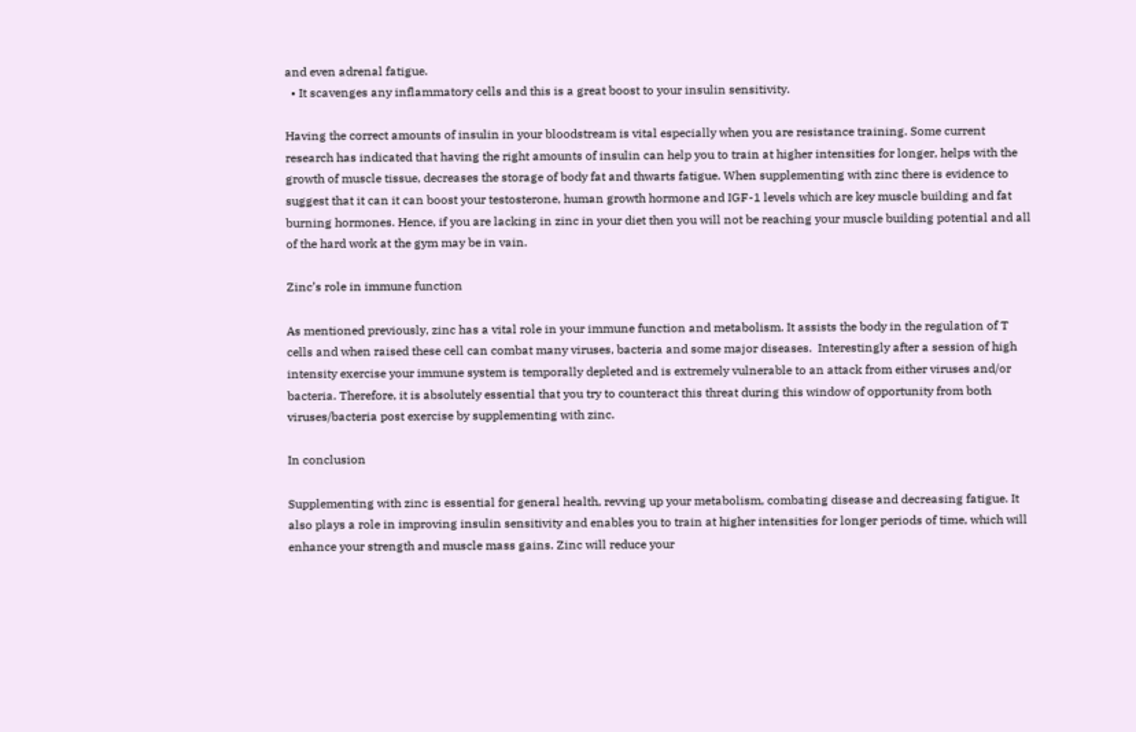and even adrenal fatigue.
  • It scavenges any inflammatory cells and this is a great boost to your insulin sensitivity.

Having the correct amounts of insulin in your bloodstream is vital especially when you are resistance training. Some current research has indicated that having the right amounts of insulin can help you to train at higher intensities for longer, helps with the growth of muscle tissue, decreases the storage of body fat and thwarts fatigue. When supplementing with zinc there is evidence to suggest that it can it can boost your testosterone, human growth hormone and IGF-1 levels which are key muscle building and fat burning hormones. Hence, if you are lacking in zinc in your diet then you will not be reaching your muscle building potential and all of the hard work at the gym may be in vain.

Zinc’s role in immune function

As mentioned previously, zinc has a vital role in your immune function and metabolism. It assists the body in the regulation of T cells and when raised these cell can combat many viruses, bacteria and some major diseases.  Interestingly after a session of high intensity exercise your immune system is temporally depleted and is extremely vulnerable to an attack from either viruses and/or bacteria. Therefore, it is absolutely essential that you try to counteract this threat during this window of opportunity from both viruses/bacteria post exercise by supplementing with zinc.

In conclusion

Supplementing with zinc is essential for general health, revving up your metabolism, combating disease and decreasing fatigue. It also plays a role in improving insulin sensitivity and enables you to train at higher intensities for longer periods of time, which will enhance your strength and muscle mass gains. Zinc will reduce your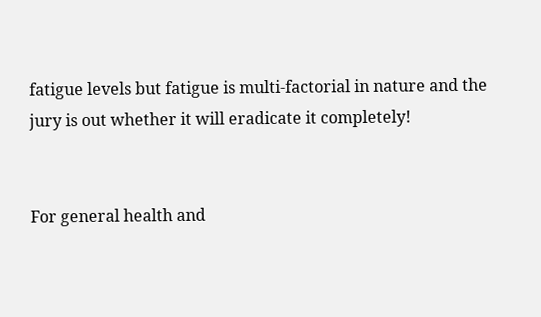fatigue levels but fatigue is multi-factorial in nature and the jury is out whether it will eradicate it completely!


For general health and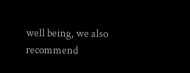well being, we also recommend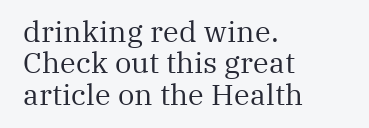drinking red wine. Check out this great article on the Health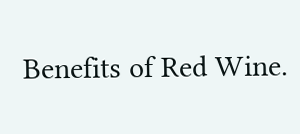Benefits of Red Wine.